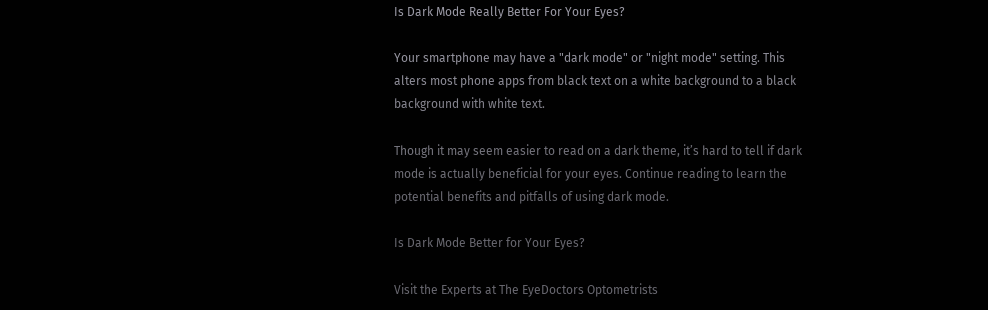Is Dark Mode Really Better For Your Eyes?

Your smartphone may have a "dark mode" or "night mode" setting. This alters most phone apps from black text on a white background to a black background with white text.

Though it may seem easier to read on a dark theme, it’s hard to tell if dark mode is actually beneficial for your eyes. Continue reading to learn the potential benefits and pitfalls of using dark mode.

Is Dark Mode Better for Your Eyes?

Visit the Experts at The EyeDoctors Optometrists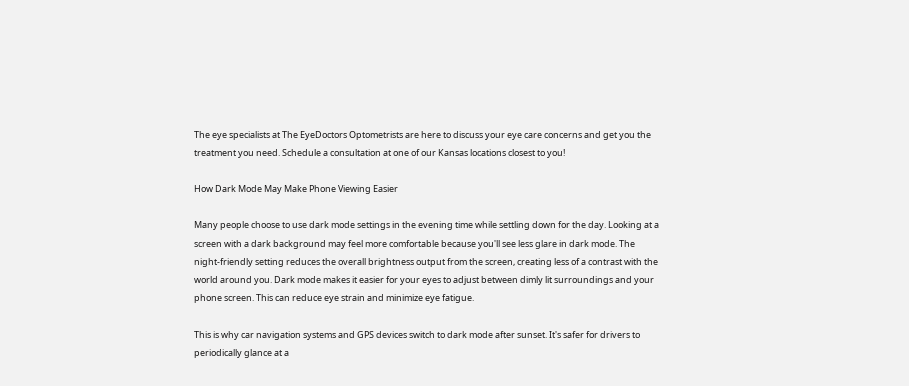The eye specialists at The EyeDoctors Optometrists are here to discuss your eye care concerns and get you the treatment you need. Schedule a consultation at one of our Kansas locations closest to you!

How Dark Mode May Make Phone Viewing Easier

Many people choose to use dark mode settings in the evening time while settling down for the day. Looking at a screen with a dark background may feel more comfortable because you'll see less glare in dark mode. The night-friendly setting reduces the overall brightness output from the screen, creating less of a contrast with the world around you. Dark mode makes it easier for your eyes to adjust between dimly lit surroundings and your phone screen. This can reduce eye strain and minimize eye fatigue.

This is why car navigation systems and GPS devices switch to dark mode after sunset. It's safer for drivers to periodically glance at a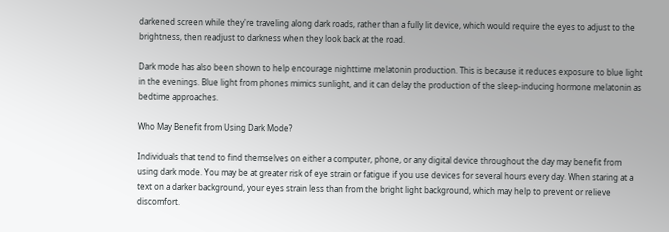darkened screen while they're traveling along dark roads, rather than a fully lit device, which would require the eyes to adjust to the brightness, then readjust to darkness when they look back at the road.

Dark mode has also been shown to help encourage nighttime melatonin production. This is because it reduces exposure to blue light in the evenings. Blue light from phones mimics sunlight, and it can delay the production of the sleep-inducing hormone melatonin as bedtime approaches.

Who May Benefit from Using Dark Mode?

Individuals that tend to find themselves on either a computer, phone, or any digital device throughout the day may benefit from using dark mode. You may be at greater risk of eye strain or fatigue if you use devices for several hours every day. When staring at a text on a darker background, your eyes strain less than from the bright light background, which may help to prevent or relieve discomfort.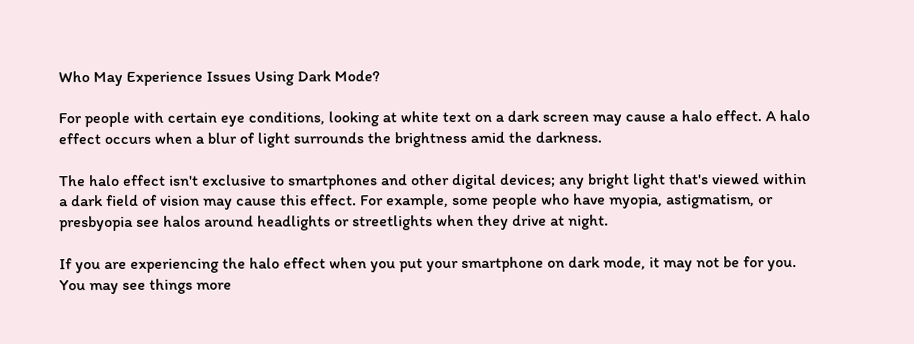Who May Experience Issues Using Dark Mode?

For people with certain eye conditions, looking at white text on a dark screen may cause a halo effect. A halo effect occurs when a blur of light surrounds the brightness amid the darkness.

The halo effect isn't exclusive to smartphones and other digital devices; any bright light that's viewed within a dark field of vision may cause this effect. For example, some people who have myopia, astigmatism, or presbyopia see halos around headlights or streetlights when they drive at night.

If you are experiencing the halo effect when you put your smartphone on dark mode, it may not be for you. You may see things more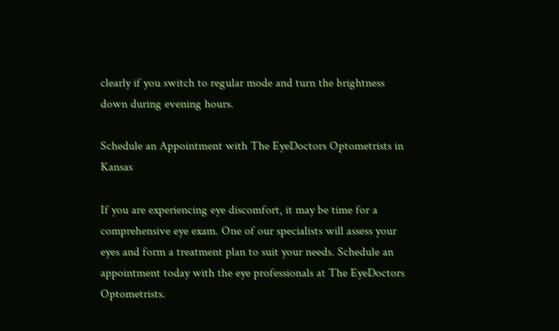clearly if you switch to regular mode and turn the brightness down during evening hours.

Schedule an Appointment with The EyeDoctors Optometrists in Kansas

If you are experiencing eye discomfort, it may be time for a comprehensive eye exam. One of our specialists will assess your eyes and form a treatment plan to suit your needs. Schedule an appointment today with the eye professionals at The EyeDoctors Optometrists.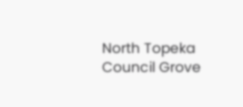North Topeka
Council Grove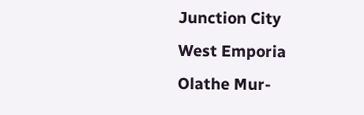Junction City
West Emporia
Olathe Mur-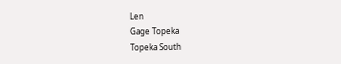Len
Gage Topeka
Topeka South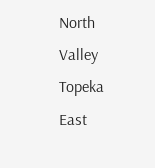North Valley Topeka
East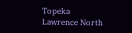Topeka
Lawrence North